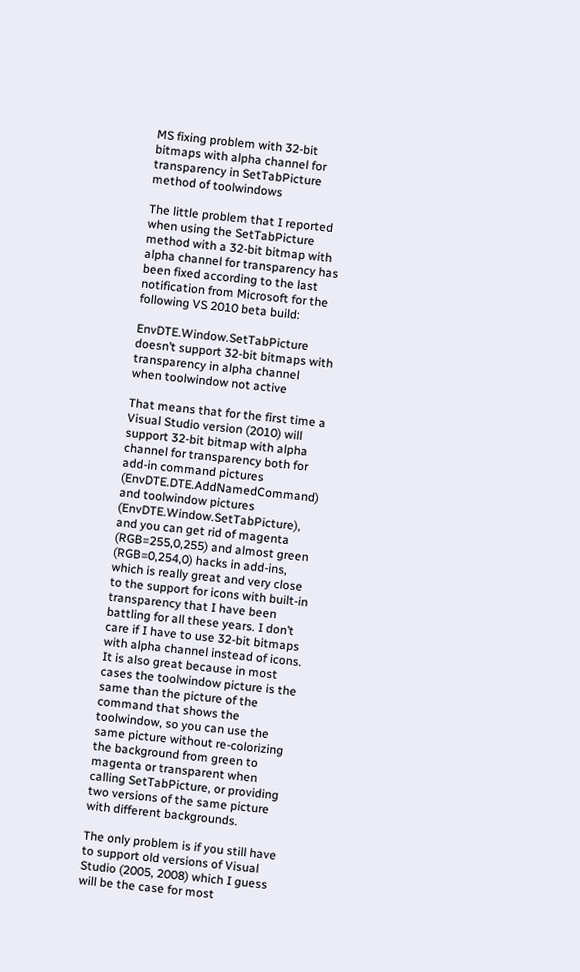MS fixing problem with 32-bit bitmaps with alpha channel for transparency in SetTabPicture method of toolwindows

The little problem that I reported when using the SetTabPicture method with a 32-bit bitmap with alpha channel for transparency has been fixed according to the last notification from Microsoft for the following VS 2010 beta build:

EnvDTE.Window.SetTabPicture doesn’t support 32-bit bitmaps with transparency in alpha channel when toolwindow not active

That means that for the first time a Visual Studio version (2010) will support 32-bit bitmap with alpha channel for transparency both for add-in command pictures (EnvDTE.DTE.AddNamedCommand) and toolwindow pictures (EnvDTE.Window.SetTabPicture), and you can get rid of magenta (RGB=255,0,255) and almost green (RGB=0,254,0) hacks in add-ins, which is really great and very close to the support for icons with built-in transparency that I have been battling for all these years. I don’t care if I have to use 32-bit bitmaps with alpha channel instead of icons. It is also great because in most cases the toolwindow picture is the same than the picture of the command that shows the toolwindow, so you can use the same picture without re-colorizing the background from green to magenta or transparent when calling SetTabPicture, or providing two versions of the same picture with different backgrounds.

The only problem is if you still have to support old versions of Visual Studio (2005, 2008) which I guess will be the case for most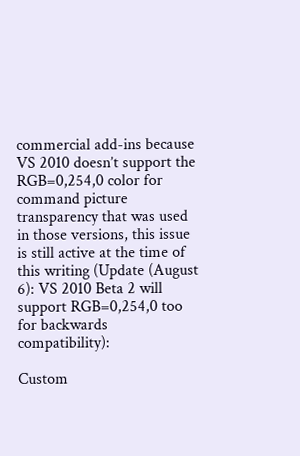commercial add-ins because VS 2010 doesn’t support the RGB=0,254,0 color for command picture transparency that was used in those versions, this issue is still active at the time of this writing (Update (August 6): VS 2010 Beta 2 will support RGB=0,254,0 too for backwards compatibility):

Custom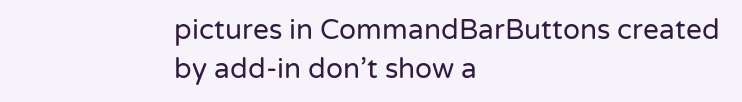pictures in CommandBarButtons created by add-in don’t show a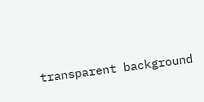transparent background